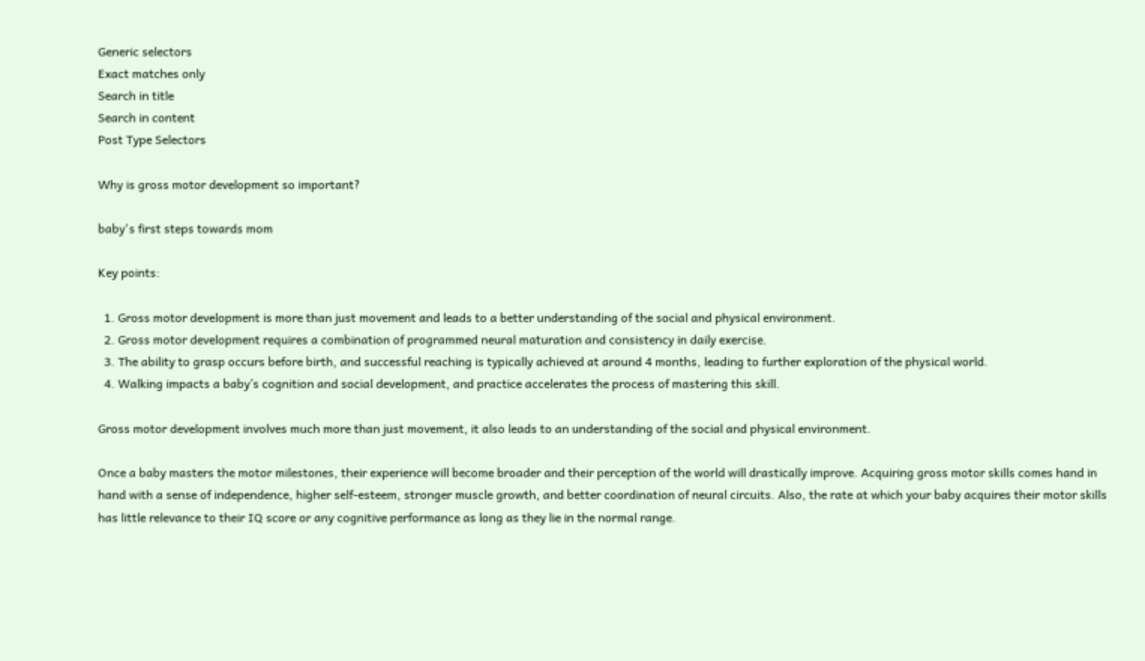Generic selectors
Exact matches only
Search in title
Search in content
Post Type Selectors

Why is gross motor development so important?

baby's first steps towards mom

Key points:

  1. Gross motor development is more than just movement and leads to a better understanding of the social and physical environment.
  2. Gross motor development requires a combination of programmed neural maturation and consistency in daily exercise.
  3. The ability to grasp occurs before birth, and successful reaching is typically achieved at around 4 months, leading to further exploration of the physical world.
  4. Walking impacts a baby’s cognition and social development, and practice accelerates the process of mastering this skill.

Gross motor development involves much more than just movement, it also leads to an understanding of the social and physical environment.

Once a baby masters the motor milestones, their experience will become broader and their perception of the world will drastically improve. Acquiring gross motor skills comes hand in hand with a sense of independence, higher self-esteem, stronger muscle growth, and better coordination of neural circuits. Also, the rate at which your baby acquires their motor skills has little relevance to their IQ score or any cognitive performance as long as they lie in the normal range.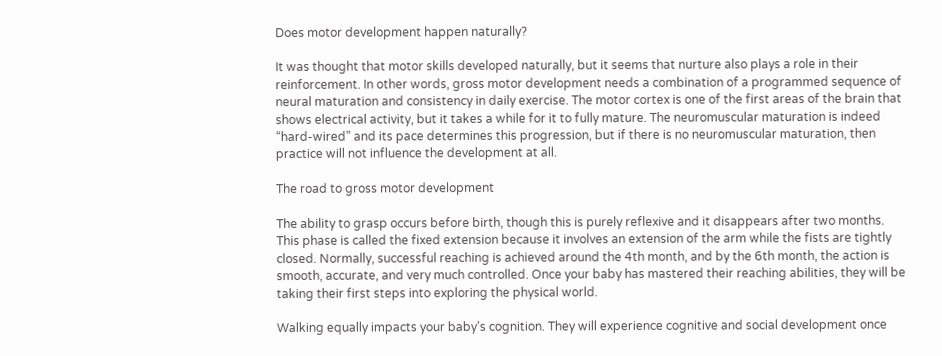Does motor development happen naturally?

It was thought that motor skills developed naturally, but it seems that nurture also plays a role in their reinforcement. In other words, gross motor development needs a combination of a programmed sequence of neural maturation and consistency in daily exercise. The motor cortex is one of the first areas of the brain that shows electrical activity, but it takes a while for it to fully mature. The neuromuscular maturation is indeed “hard-wired” and its pace determines this progression, but if there is no neuromuscular maturation, then practice will not influence the development at all.

The road to gross motor development

The ability to grasp occurs before birth, though this is purely reflexive and it disappears after two months. This phase is called the fixed extension because it involves an extension of the arm while the fists are tightly closed. Normally, successful reaching is achieved around the 4th month, and by the 6th month, the action is smooth, accurate, and very much controlled. Once your baby has mastered their reaching abilities, they will be taking their first steps into exploring the physical world.

Walking equally impacts your baby’s cognition. They will experience cognitive and social development once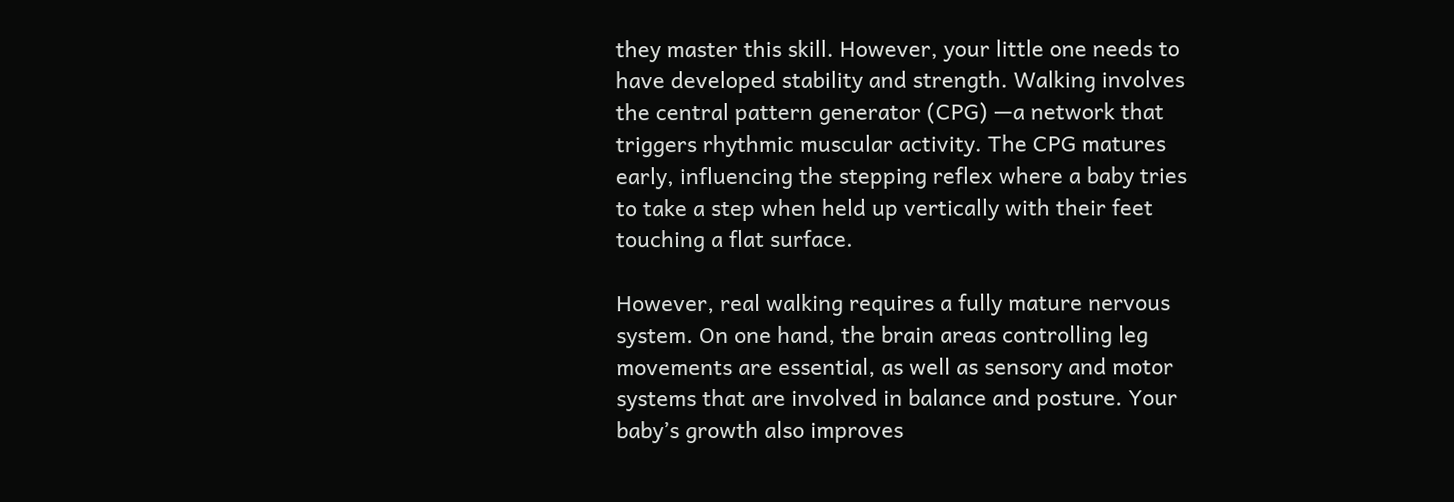they master this skill. However, your little one needs to have developed stability and strength. Walking involves the central pattern generator (CPG) —a network that triggers rhythmic muscular activity. The CPG matures early, influencing the stepping reflex where a baby tries to take a step when held up vertically with their feet touching a flat surface.

However, real walking requires a fully mature nervous system. On one hand, the brain areas controlling leg movements are essential, as well as sensory and motor systems that are involved in balance and posture. Your baby’s growth also improves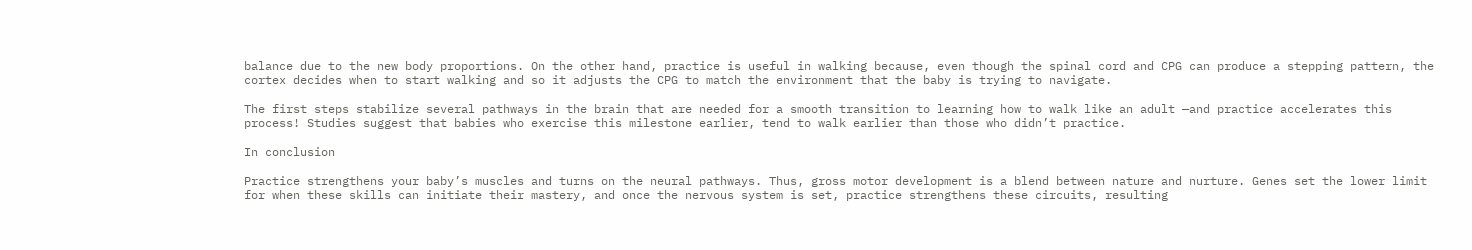balance due to the new body proportions. On the other hand, practice is useful in walking because, even though the spinal cord and CPG can produce a stepping pattern, the cortex decides when to start walking and so it adjusts the CPG to match the environment that the baby is trying to navigate.

The first steps stabilize several pathways in the brain that are needed for a smooth transition to learning how to walk like an adult —and practice accelerates this process! Studies suggest that babies who exercise this milestone earlier, tend to walk earlier than those who didn’t practice.

In conclusion

Practice strengthens your baby’s muscles and turns on the neural pathways. Thus, gross motor development is a blend between nature and nurture. Genes set the lower limit for when these skills can initiate their mastery, and once the nervous system is set, practice strengthens these circuits, resulting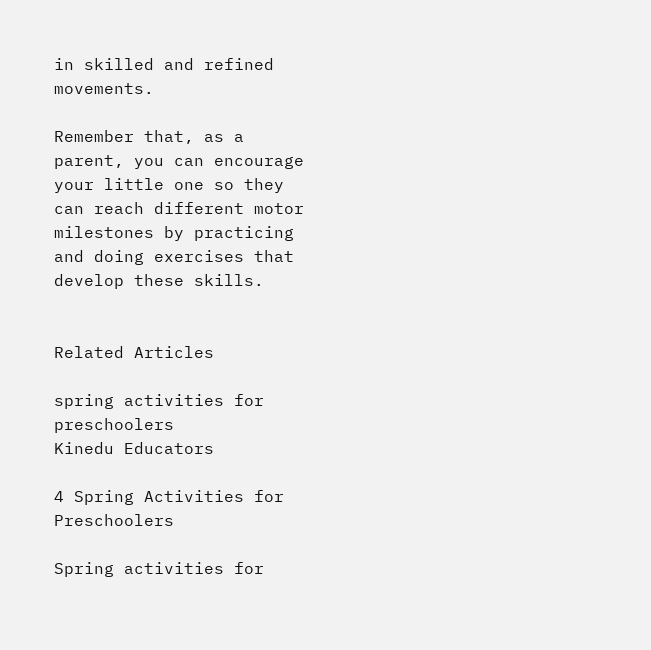in skilled and refined movements.

Remember that, as a parent, you can encourage your little one so they can reach different motor milestones by practicing and doing exercises that develop these skills.


Related Articles

spring activities for preschoolers
Kinedu Educators

4 Spring Activities for Preschoolers

Spring activities for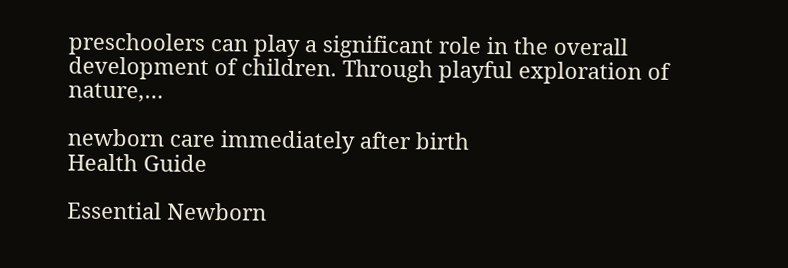preschoolers can play a significant role in the overall development of children. Through playful exploration of nature,…

newborn care immediately after birth
Health Guide

Essential Newborn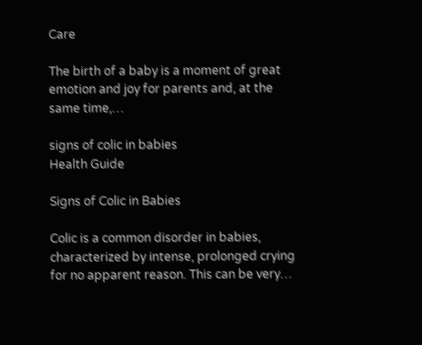Care

The birth of a baby is a moment of great emotion and joy for parents and, at the same time,…

signs of colic in babies
Health Guide

Signs of Colic in Babies

Colic is a common disorder in babies, characterized by intense, prolonged crying for no apparent reason. This can be very…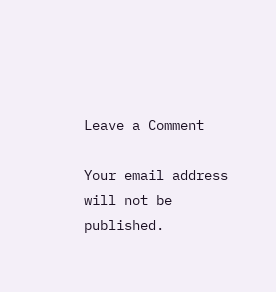Leave a Comment

Your email address will not be published.